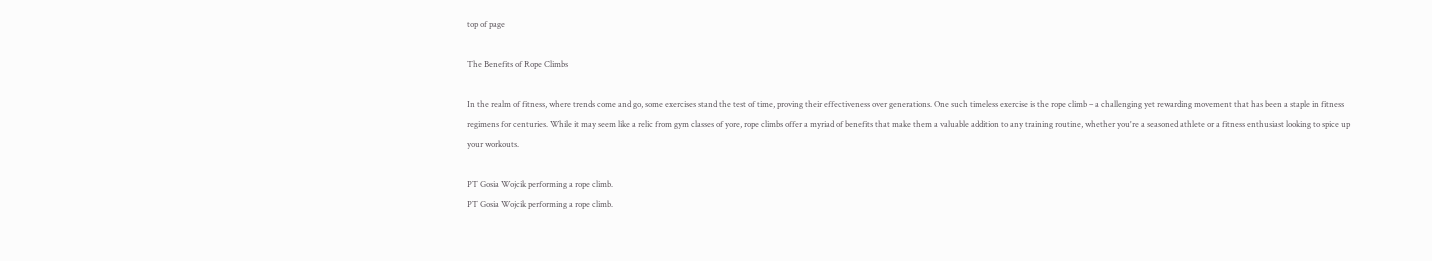top of page

The Benefits of Rope Climbs

In the realm of fitness, where trends come and go, some exercises stand the test of time, proving their effectiveness over generations. One such timeless exercise is the rope climb – a challenging yet rewarding movement that has been a staple in fitness regimens for centuries. While it may seem like a relic from gym classes of yore, rope climbs offer a myriad of benefits that make them a valuable addition to any training routine, whether you're a seasoned athlete or a fitness enthusiast looking to spice up your workouts.

PT Gosia Wojcik performing a rope climb.
PT Gosia Wojcik performing a rope climb.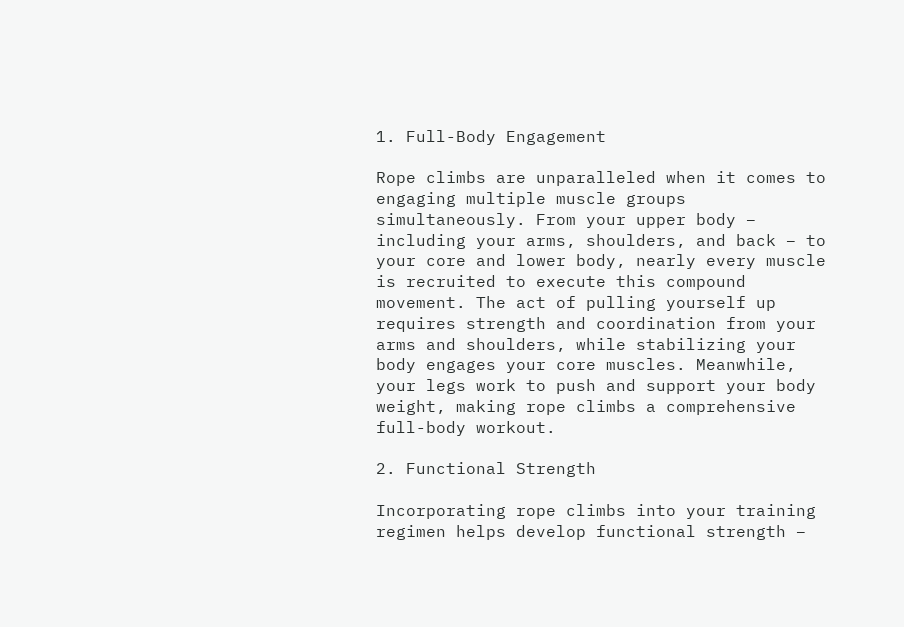1. Full-Body Engagement

Rope climbs are unparalleled when it comes to engaging multiple muscle groups simultaneously. From your upper body – including your arms, shoulders, and back – to your core and lower body, nearly every muscle is recruited to execute this compound movement. The act of pulling yourself up requires strength and coordination from your arms and shoulders, while stabilizing your body engages your core muscles. Meanwhile, your legs work to push and support your body weight, making rope climbs a comprehensive full-body workout.

2. Functional Strength

Incorporating rope climbs into your training regimen helps develop functional strength –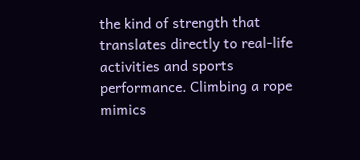the kind of strength that translates directly to real-life activities and sports performance. Climbing a rope mimics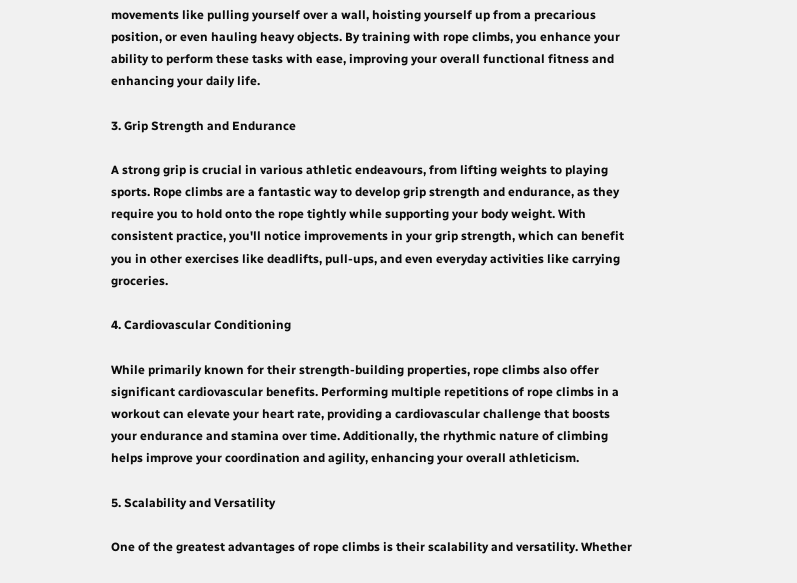movements like pulling yourself over a wall, hoisting yourself up from a precarious position, or even hauling heavy objects. By training with rope climbs, you enhance your ability to perform these tasks with ease, improving your overall functional fitness and enhancing your daily life.

3. Grip Strength and Endurance

A strong grip is crucial in various athletic endeavours, from lifting weights to playing sports. Rope climbs are a fantastic way to develop grip strength and endurance, as they require you to hold onto the rope tightly while supporting your body weight. With consistent practice, you'll notice improvements in your grip strength, which can benefit you in other exercises like deadlifts, pull-ups, and even everyday activities like carrying groceries.

4. Cardiovascular Conditioning

While primarily known for their strength-building properties, rope climbs also offer significant cardiovascular benefits. Performing multiple repetitions of rope climbs in a workout can elevate your heart rate, providing a cardiovascular challenge that boosts your endurance and stamina over time. Additionally, the rhythmic nature of climbing helps improve your coordination and agility, enhancing your overall athleticism.

5. Scalability and Versatility

One of the greatest advantages of rope climbs is their scalability and versatility. Whether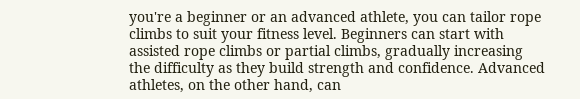you're a beginner or an advanced athlete, you can tailor rope climbs to suit your fitness level. Beginners can start with assisted rope climbs or partial climbs, gradually increasing the difficulty as they build strength and confidence. Advanced athletes, on the other hand, can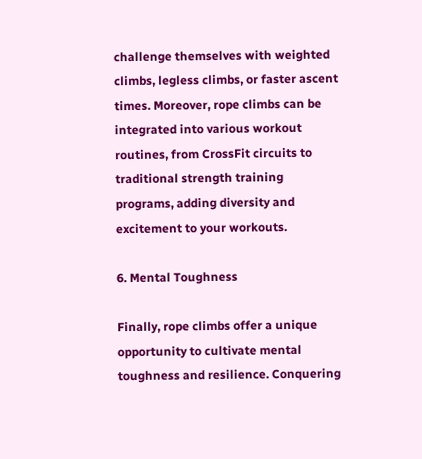challenge themselves with weighted climbs, legless climbs, or faster ascent times. Moreover, rope climbs can be integrated into various workout routines, from CrossFit circuits to traditional strength training programs, adding diversity and excitement to your workouts.

6. Mental Toughness

Finally, rope climbs offer a unique opportunity to cultivate mental toughness and resilience. Conquering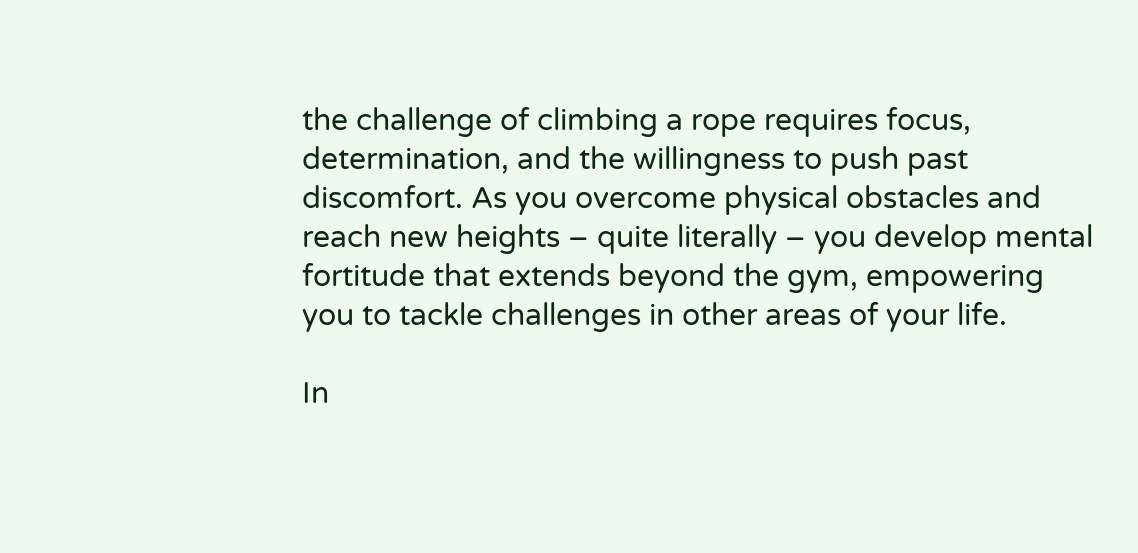the challenge of climbing a rope requires focus, determination, and the willingness to push past discomfort. As you overcome physical obstacles and reach new heights – quite literally – you develop mental fortitude that extends beyond the gym, empowering you to tackle challenges in other areas of your life.

In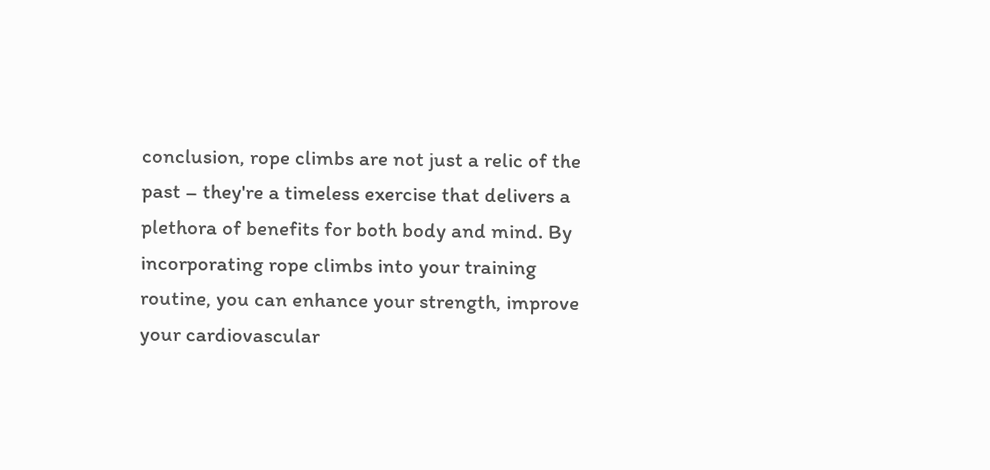conclusion, rope climbs are not just a relic of the past – they're a timeless exercise that delivers a plethora of benefits for both body and mind. By incorporating rope climbs into your training routine, you can enhance your strength, improve your cardiovascular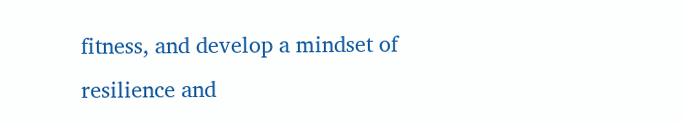fitness, and develop a mindset of resilience and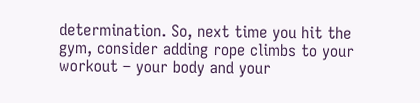determination. So, next time you hit the gym, consider adding rope climbs to your workout – your body and your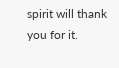spirit will thank you for it.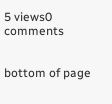5 views0 comments


bottom of page